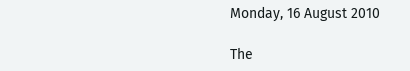Monday, 16 August 2010

The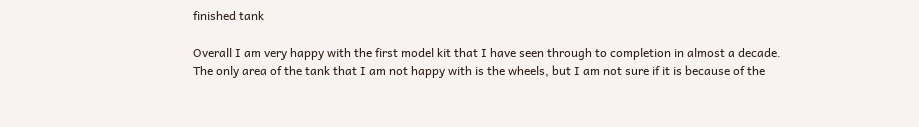finished tank

Overall I am very happy with the first model kit that I have seen through to completion in almost a decade.
The only area of the tank that I am not happy with is the wheels, but I am not sure if it is because of the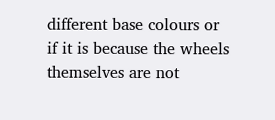different base colours or if it is because the wheels themselves are not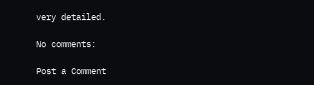very detailed.

No comments:

Post a Comment